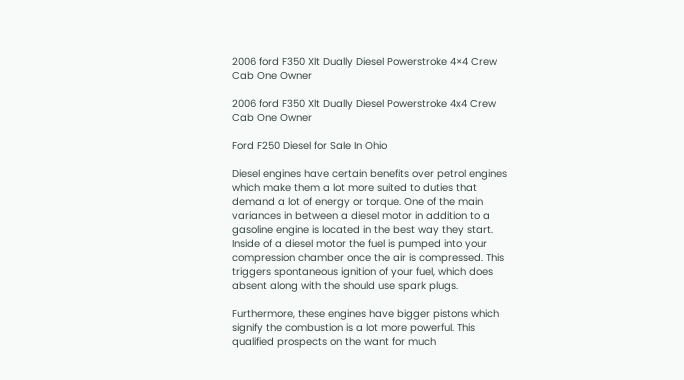2006 ford F350 Xlt Dually Diesel Powerstroke 4×4 Crew Cab One Owner

2006 ford F350 Xlt Dually Diesel Powerstroke 4x4 Crew Cab One Owner

Ford F250 Diesel for Sale In Ohio

Diesel engines have certain benefits over petrol engines which make them a lot more suited to duties that demand a lot of energy or torque. One of the main variances in between a diesel motor in addition to a gasoline engine is located in the best way they start. Inside of a diesel motor the fuel is pumped into your compression chamber once the air is compressed. This triggers spontaneous ignition of your fuel, which does absent along with the should use spark plugs.

Furthermore, these engines have bigger pistons which signify the combustion is a lot more powerful. This qualified prospects on the want for much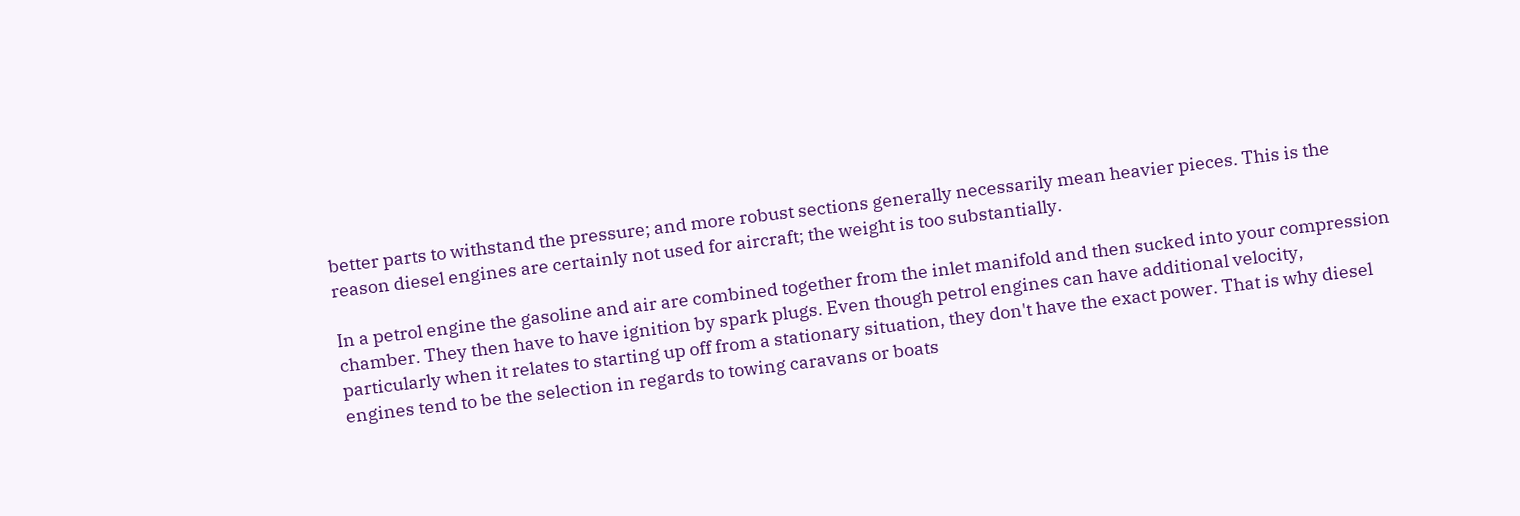better parts to withstand the pressure; and more robust sections generally necessarily mean heavier pieces. This is the reason diesel engines are certainly not used for aircraft; the weight is too substantially.

In a petrol engine the gasoline and air are combined together from the inlet manifold and then sucked into your compression chamber. They then have to have ignition by spark plugs. Even though petrol engines can have additional velocity, particularly when it relates to starting up off from a stationary situation, they don't have the exact power. That is why diesel engines tend to be the selection in regards to towing caravans or boats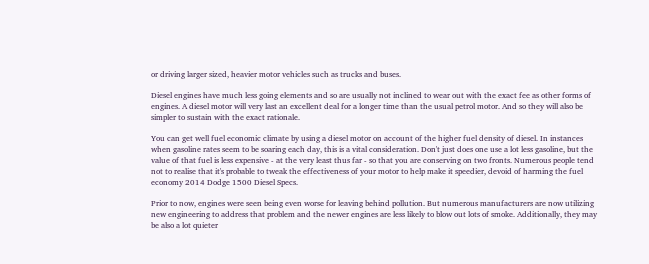or driving larger sized, heavier motor vehicles such as trucks and buses.

Diesel engines have much less going elements and so are usually not inclined to wear out with the exact fee as other forms of engines. A diesel motor will very last an excellent deal for a longer time than the usual petrol motor. And so they will also be simpler to sustain with the exact rationale.

You can get well fuel economic climate by using a diesel motor on account of the higher fuel density of diesel. In instances when gasoline rates seem to be soaring each day, this is a vital consideration. Don't just does one use a lot less gasoline, but the value of that fuel is less expensive - at the very least thus far - so that you are conserving on two fronts. Numerous people tend not to realise that it's probable to tweak the effectiveness of your motor to help make it speedier, devoid of harming the fuel economy 2014 Dodge 1500 Diesel Specs.

Prior to now, engines were seen being even worse for leaving behind pollution. But numerous manufacturers are now utilizing new engineering to address that problem and the newer engines are less likely to blow out lots of smoke. Additionally, they may be also a lot quieter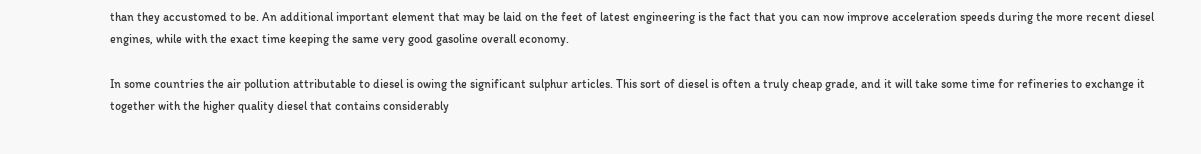than they accustomed to be. An additional important element that may be laid on the feet of latest engineering is the fact that you can now improve acceleration speeds during the more recent diesel engines, while with the exact time keeping the same very good gasoline overall economy.

In some countries the air pollution attributable to diesel is owing the significant sulphur articles. This sort of diesel is often a truly cheap grade, and it will take some time for refineries to exchange it together with the higher quality diesel that contains considerably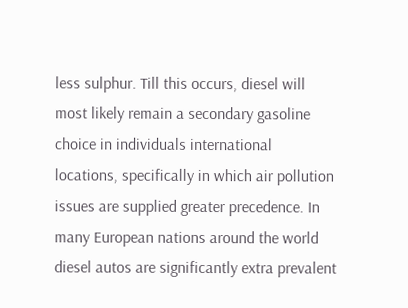less sulphur. Till this occurs, diesel will most likely remain a secondary gasoline choice in individuals international locations, specifically in which air pollution issues are supplied greater precedence. In many European nations around the world diesel autos are significantly extra prevalent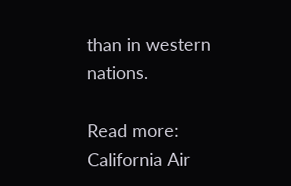than in western nations.

Read more: California Air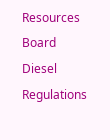Resources Board Diesel Regulations